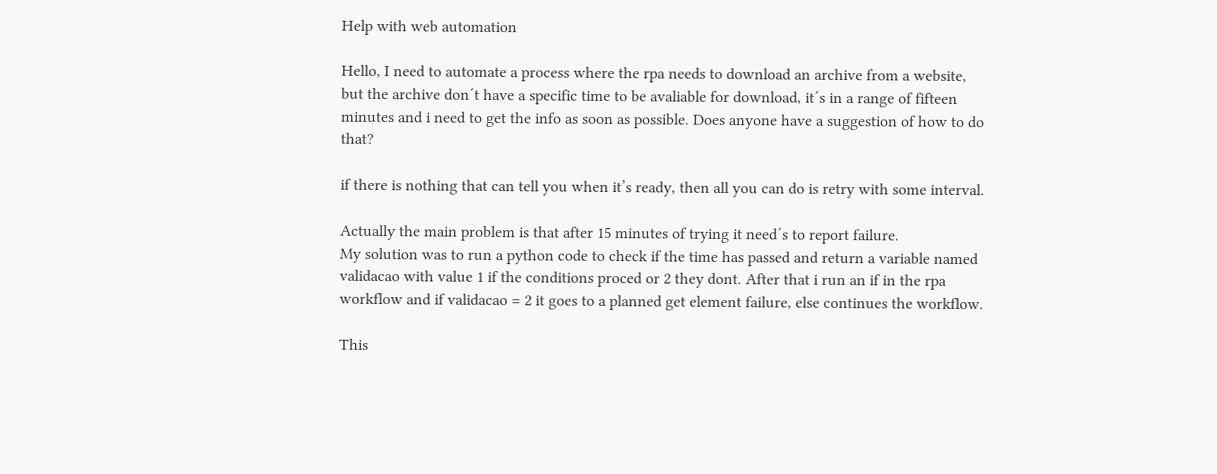Help with web automation

Hello, I need to automate a process where the rpa needs to download an archive from a website, but the archive don´t have a specific time to be avaliable for download, it´s in a range of fifteen minutes and i need to get the info as soon as possible. Does anyone have a suggestion of how to do that?

if there is nothing that can tell you when it’s ready, then all you can do is retry with some interval.

Actually the main problem is that after 15 minutes of trying it need´s to report failure.
My solution was to run a python code to check if the time has passed and return a variable named validacao with value 1 if the conditions proced or 2 they dont. After that i run an if in the rpa workflow and if validacao = 2 it goes to a planned get element failure, else continues the workflow.

This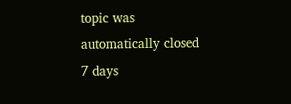topic was automatically closed 7 days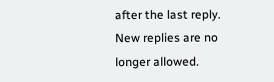after the last reply. New replies are no longer allowed.